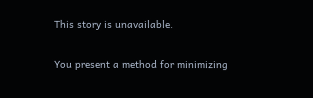This story is unavailable.

You present a method for minimizing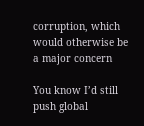corruption, which would otherwise be a major concern

You know I’d still push global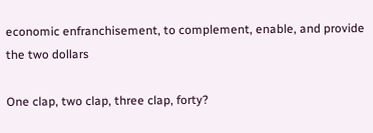economic enfranchisement, to complement, enable, and provide the two dollars

One clap, two clap, three clap, forty?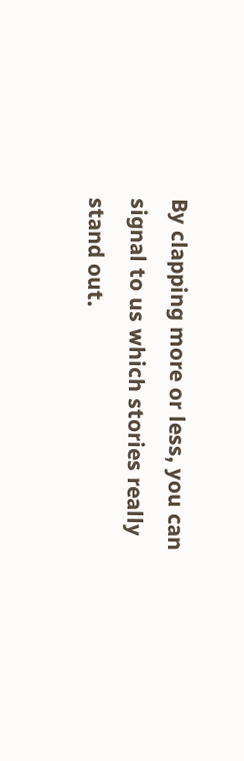By clapping more or less, you can signal to us which stories really stand out.